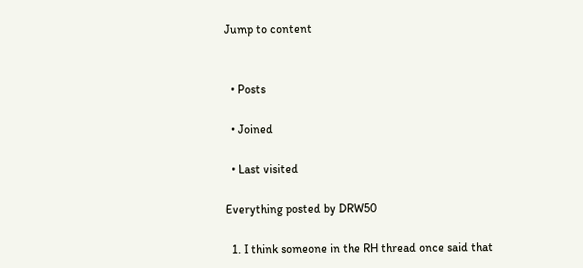Jump to content


  • Posts

  • Joined

  • Last visited

Everything posted by DRW50

  1. I think someone in the RH thread once said that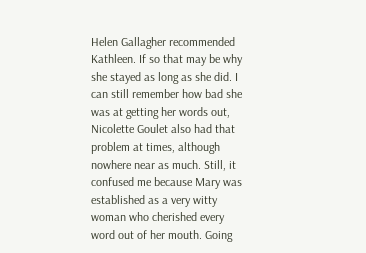Helen Gallagher recommended Kathleen. If so that may be why she stayed as long as she did. I can still remember how bad she was at getting her words out, Nicolette Goulet also had that problem at times, although nowhere near as much. Still, it confused me because Mary was established as a very witty woman who cherished every word out of her mouth. Going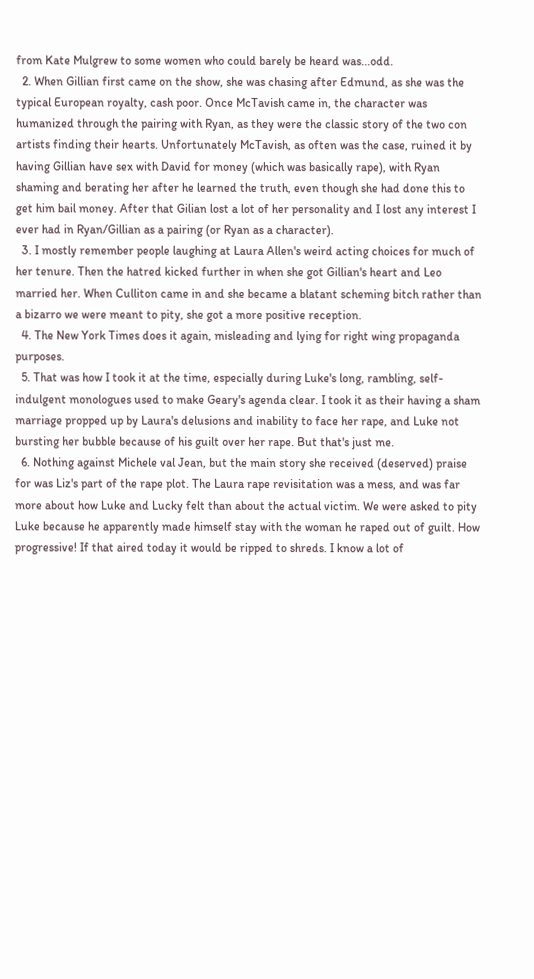from Kate Mulgrew to some women who could barely be heard was...odd.
  2. When Gillian first came on the show, she was chasing after Edmund, as she was the typical European royalty, cash poor. Once McTavish came in, the character was humanized through the pairing with Ryan, as they were the classic story of the two con artists finding their hearts. Unfortunately McTavish, as often was the case, ruined it by having Gillian have sex with David for money (which was basically rape), with Ryan shaming and berating her after he learned the truth, even though she had done this to get him bail money. After that Gilian lost a lot of her personality and I lost any interest I ever had in Ryan/Gillian as a pairing (or Ryan as a character).
  3. I mostly remember people laughing at Laura Allen's weird acting choices for much of her tenure. Then the hatred kicked further in when she got Gillian's heart and Leo married her. When Culliton came in and she became a blatant scheming bitch rather than a bizarro we were meant to pity, she got a more positive reception.
  4. The New York Times does it again, misleading and lying for right wing propaganda purposes.
  5. That was how I took it at the time, especially during Luke's long, rambling, self-indulgent monologues used to make Geary's agenda clear. I took it as their having a sham marriage propped up by Laura's delusions and inability to face her rape, and Luke not bursting her bubble because of his guilt over her rape. But that's just me.
  6. Nothing against Michele val Jean, but the main story she received (deserved) praise for was Liz's part of the rape plot. The Laura rape revisitation was a mess, and was far more about how Luke and Lucky felt than about the actual victim. We were asked to pity Luke because he apparently made himself stay with the woman he raped out of guilt. How progressive! If that aired today it would be ripped to shreds. I know a lot of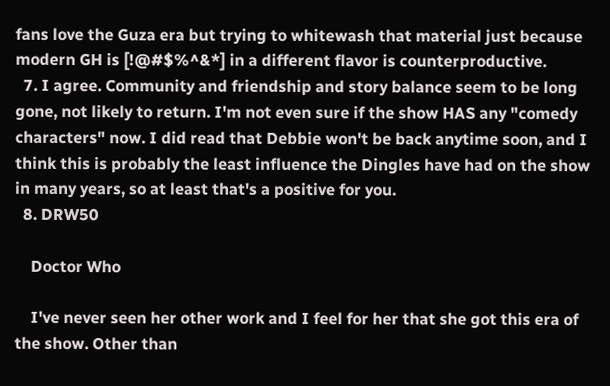fans love the Guza era but trying to whitewash that material just because modern GH is [!@#$%^&*] in a different flavor is counterproductive.
  7. I agree. Community and friendship and story balance seem to be long gone, not likely to return. I'm not even sure if the show HAS any "comedy characters" now. I did read that Debbie won't be back anytime soon, and I think this is probably the least influence the Dingles have had on the show in many years, so at least that's a positive for you.
  8. DRW50

    Doctor Who

    I've never seen her other work and I feel for her that she got this era of the show. Other than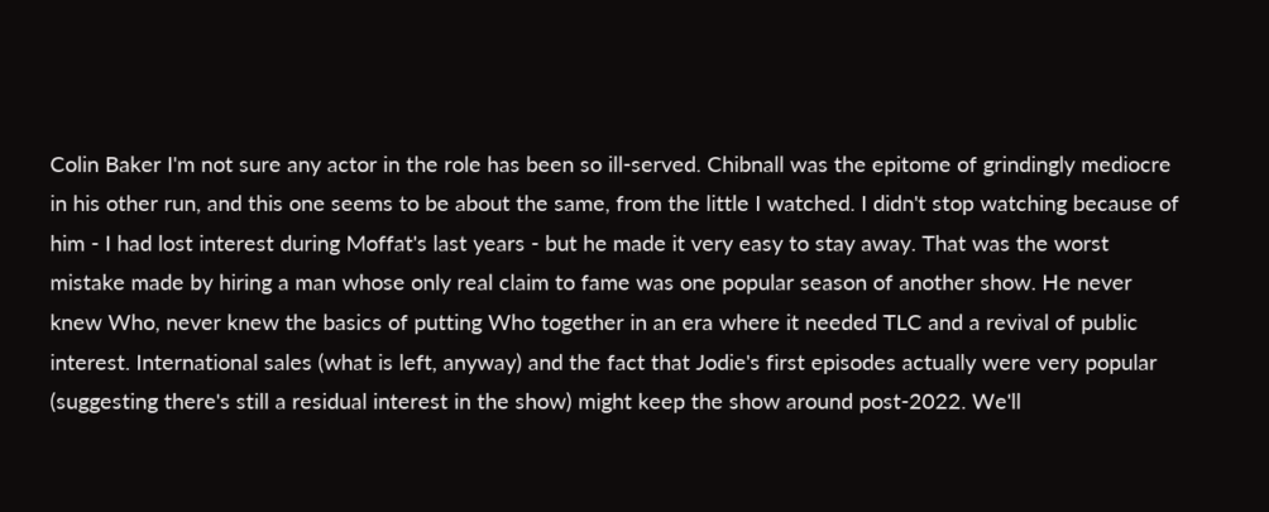Colin Baker I'm not sure any actor in the role has been so ill-served. Chibnall was the epitome of grindingly mediocre in his other run, and this one seems to be about the same, from the little I watched. I didn't stop watching because of him - I had lost interest during Moffat's last years - but he made it very easy to stay away. That was the worst mistake made by hiring a man whose only real claim to fame was one popular season of another show. He never knew Who, never knew the basics of putting Who together in an era where it needed TLC and a revival of public interest. International sales (what is left, anyway) and the fact that Jodie's first episodes actually were very popular (suggesting there's still a residual interest in the show) might keep the show around post-2022. We'll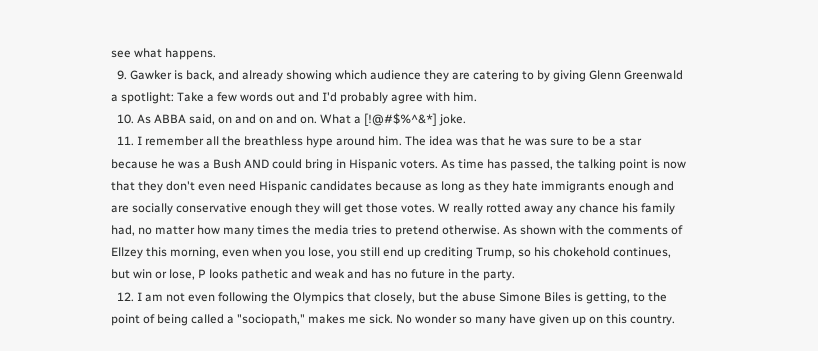see what happens.
  9. Gawker is back, and already showing which audience they are catering to by giving Glenn Greenwald a spotlight: Take a few words out and I'd probably agree with him.
  10. As ABBA said, on and on and on. What a [!@#$%^&*] joke.
  11. I remember all the breathless hype around him. The idea was that he was sure to be a star because he was a Bush AND could bring in Hispanic voters. As time has passed, the talking point is now that they don't even need Hispanic candidates because as long as they hate immigrants enough and are socially conservative enough they will get those votes. W really rotted away any chance his family had, no matter how many times the media tries to pretend otherwise. As shown with the comments of Ellzey this morning, even when you lose, you still end up crediting Trump, so his chokehold continues, but win or lose, P looks pathetic and weak and has no future in the party.
  12. I am not even following the Olympics that closely, but the abuse Simone Biles is getting, to the point of being called a "sociopath," makes me sick. No wonder so many have given up on this country.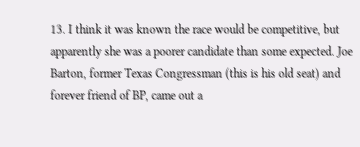13. I think it was known the race would be competitive, but apparently she was a poorer candidate than some expected. Joe Barton, former Texas Congressman (this is his old seat) and forever friend of BP, came out a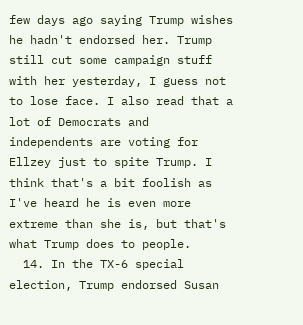few days ago saying Trump wishes he hadn't endorsed her. Trump still cut some campaign stuff with her yesterday, I guess not to lose face. I also read that a lot of Democrats and independents are voting for Ellzey just to spite Trump. I think that's a bit foolish as I've heard he is even more extreme than she is, but that's what Trump does to people.
  14. In the TX-6 special election, Trump endorsed Susan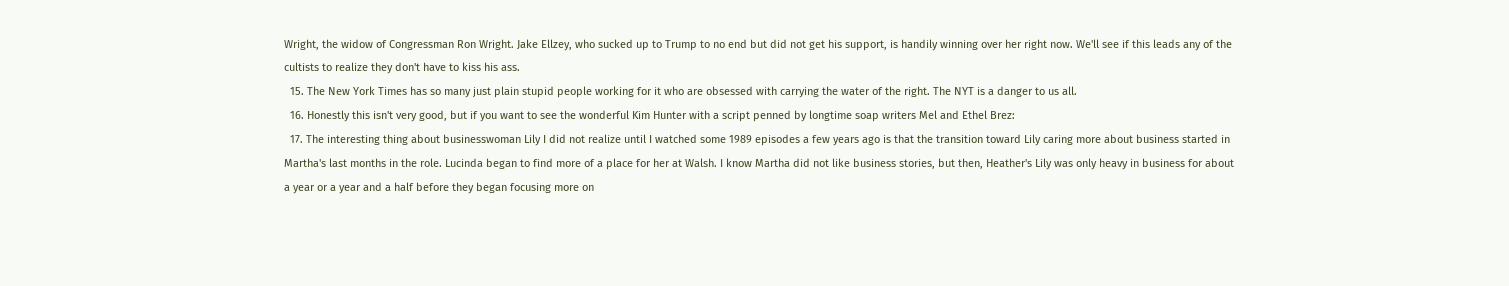Wright, the widow of Congressman Ron Wright. Jake Ellzey, who sucked up to Trump to no end but did not get his support, is handily winning over her right now. We'll see if this leads any of the cultists to realize they don't have to kiss his ass.
  15. The New York Times has so many just plain stupid people working for it who are obsessed with carrying the water of the right. The NYT is a danger to us all.
  16. Honestly this isn't very good, but if you want to see the wonderful Kim Hunter with a script penned by longtime soap writers Mel and Ethel Brez:
  17. The interesting thing about businesswoman Lily I did not realize until I watched some 1989 episodes a few years ago is that the transition toward Lily caring more about business started in Martha's last months in the role. Lucinda began to find more of a place for her at Walsh. I know Martha did not like business stories, but then, Heather's Lily was only heavy in business for about a year or a year and a half before they began focusing more on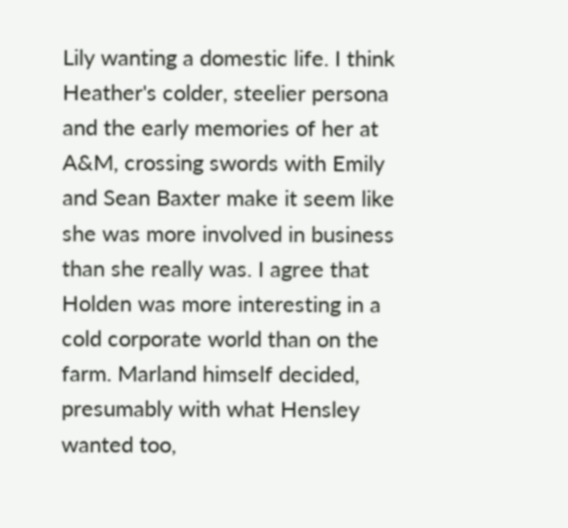Lily wanting a domestic life. I think Heather's colder, steelier persona and the early memories of her at A&M, crossing swords with Emily and Sean Baxter make it seem like she was more involved in business than she really was. I agree that Holden was more interesting in a cold corporate world than on the farm. Marland himself decided, presumably with what Hensley wanted too,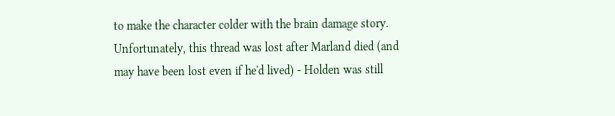to make the character colder with the brain damage story. Unfortunately, this thread was lost after Marland died (and may have been lost even if he'd lived) - Holden was still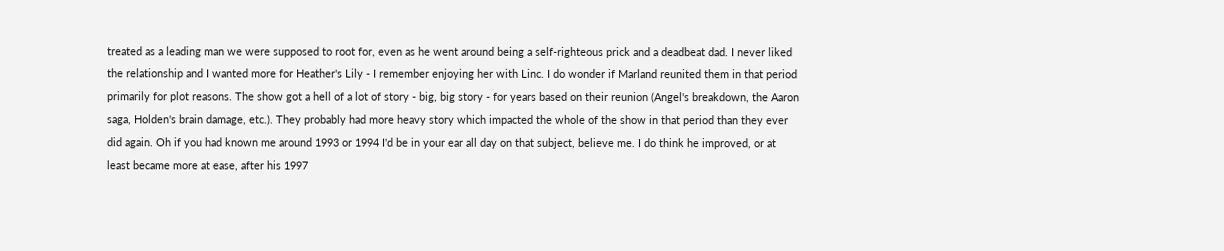treated as a leading man we were supposed to root for, even as he went around being a self-righteous prick and a deadbeat dad. I never liked the relationship and I wanted more for Heather's Lily - I remember enjoying her with Linc. I do wonder if Marland reunited them in that period primarily for plot reasons. The show got a hell of a lot of story - big, big story - for years based on their reunion (Angel's breakdown, the Aaron saga, Holden's brain damage, etc.). They probably had more heavy story which impacted the whole of the show in that period than they ever did again. Oh if you had known me around 1993 or 1994 I'd be in your ear all day on that subject, believe me. I do think he improved, or at least became more at ease, after his 1997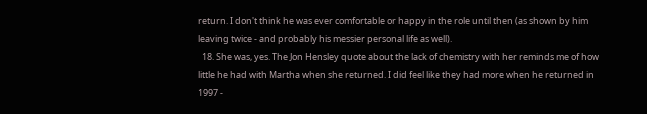return. I don't think he was ever comfortable or happy in the role until then (as shown by him leaving twice - and probably his messier personal life as well).
  18. She was, yes. The Jon Hensley quote about the lack of chemistry with her reminds me of how little he had with Martha when she returned. I did feel like they had more when he returned in 1997 -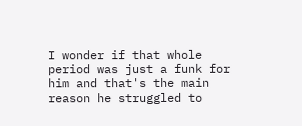I wonder if that whole period was just a funk for him and that's the main reason he struggled to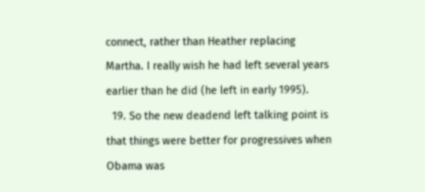connect, rather than Heather replacing Martha. I really wish he had left several years earlier than he did (he left in early 1995).
  19. So the new deadend left talking point is that things were better for progressives when Obama was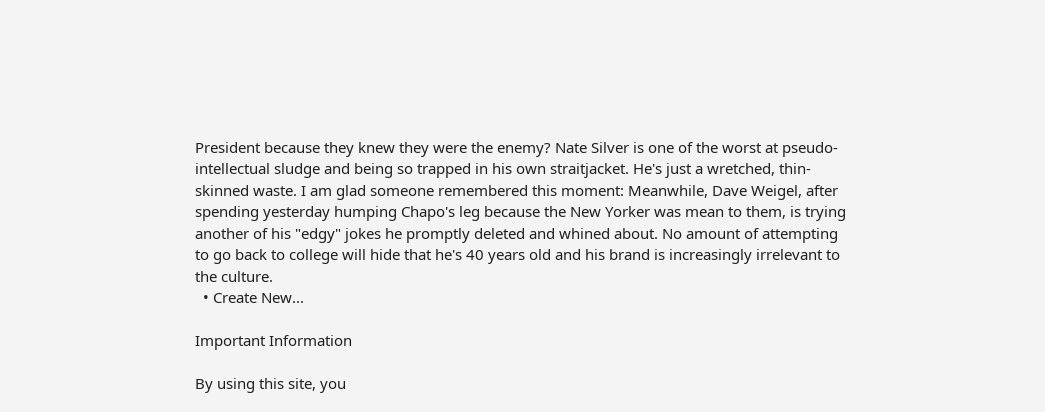President because they knew they were the enemy? Nate Silver is one of the worst at pseudo-intellectual sludge and being so trapped in his own straitjacket. He's just a wretched, thin-skinned waste. I am glad someone remembered this moment: Meanwhile, Dave Weigel, after spending yesterday humping Chapo's leg because the New Yorker was mean to them, is trying another of his "edgy" jokes he promptly deleted and whined about. No amount of attempting to go back to college will hide that he's 40 years old and his brand is increasingly irrelevant to the culture.
  • Create New...

Important Information

By using this site, you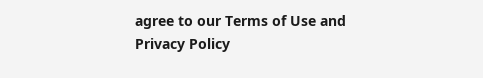agree to our Terms of Use and Privacy Policy